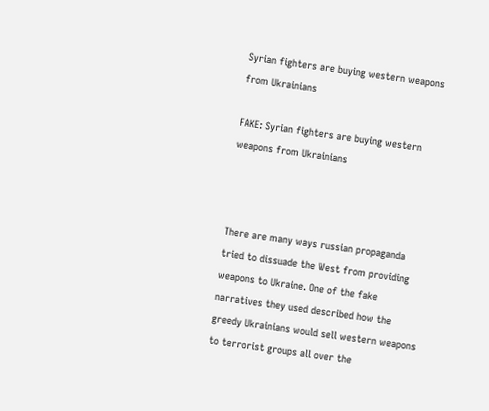Syrian fighters are buying western weapons from Ukrainians

FAKE: Syrian fighters are buying western weapons from Ukrainians



There are many ways russian propaganda tried to dissuade the West from providing weapons to Ukraine. One of the fake narratives they used described how the greedy Ukrainians would sell western weapons to terrorist groups all over the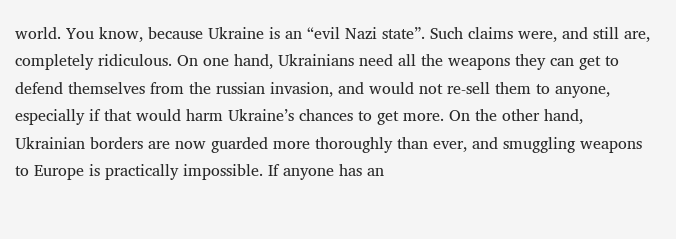world. You know, because Ukraine is an “evil Nazi state”. Such claims were, and still are, completely ridiculous. On one hand, Ukrainians need all the weapons they can get to defend themselves from the russian invasion, and would not re-sell them to anyone, especially if that would harm Ukraine’s chances to get more. On the other hand, Ukrainian borders are now guarded more thoroughly than ever, and smuggling weapons to Europe is practically impossible. If anyone has an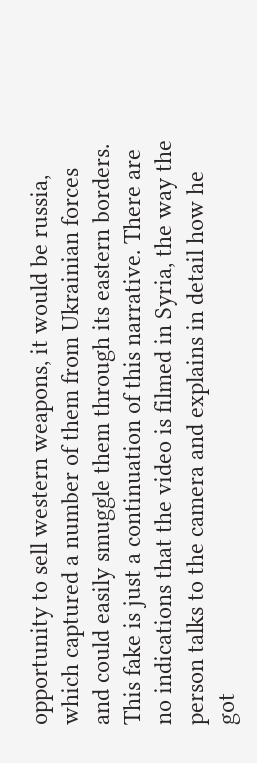opportunity to sell western weapons, it would be russia, which captured a number of them from Ukrainian forces and could easily smuggle them through its eastern borders.
This fake is just a continuation of this narrative. There are no indications that the video is filmed in Syria, the way the person talks to the camera and explains in detail how he got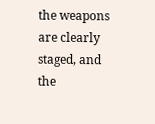the weapons are clearly staged, and the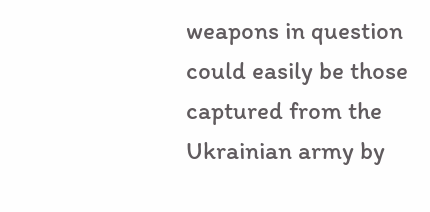weapons in question could easily be those captured from the Ukrainian army by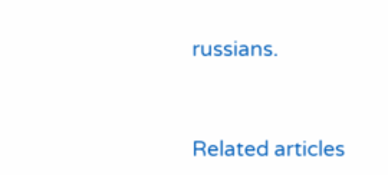russians.


Related articles